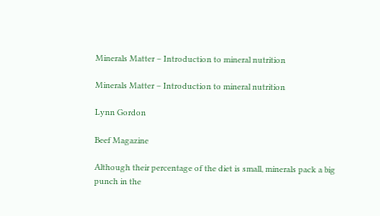Minerals Matter – Introduction to mineral nutrition

Minerals Matter – Introduction to mineral nutrition

Lynn Gordon

Beef Magazine

Although their percentage of the diet is small, minerals pack a big punch in the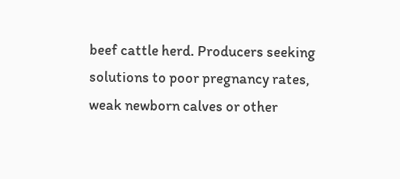beef cattle herd. Producers seeking solutions to poor pregnancy rates, weak newborn calves or other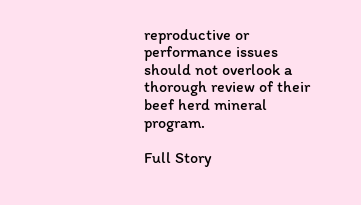reproductive or performance issues should not overlook a thorough review of their beef herd mineral program.

Full Story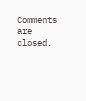Comments are closed.